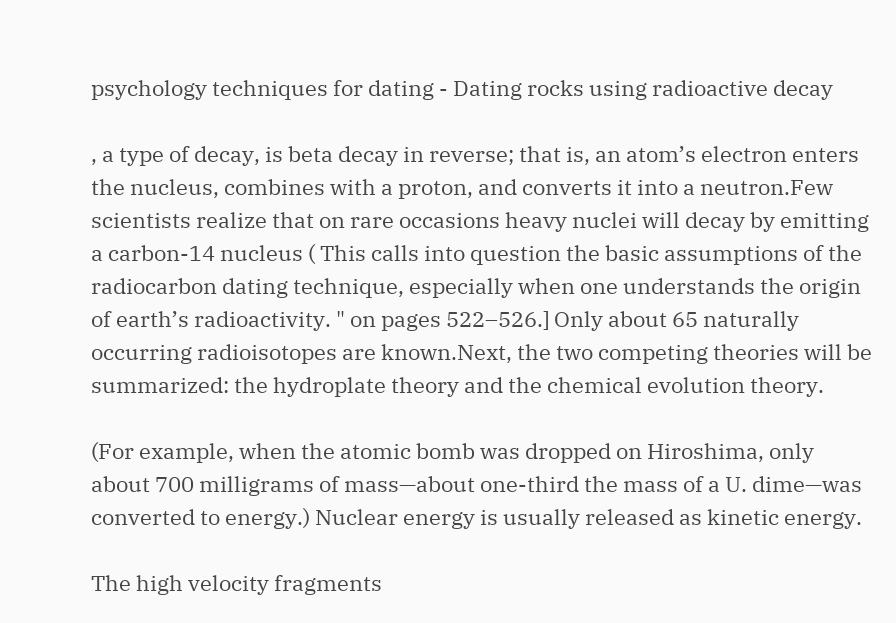psychology techniques for dating - Dating rocks using radioactive decay

, a type of decay, is beta decay in reverse; that is, an atom’s electron enters the nucleus, combines with a proton, and converts it into a neutron.Few scientists realize that on rare occasions heavy nuclei will decay by emitting a carbon-14 nucleus ( This calls into question the basic assumptions of the radiocarbon dating technique, especially when one understands the origin of earth’s radioactivity. " on pages 522–526.] Only about 65 naturally occurring radioisotopes are known.Next, the two competing theories will be summarized: the hydroplate theory and the chemical evolution theory.

(For example, when the atomic bomb was dropped on Hiroshima, only about 700 milligrams of mass—about one-third the mass of a U. dime—was converted to energy.) Nuclear energy is usually released as kinetic energy.

The high velocity fragments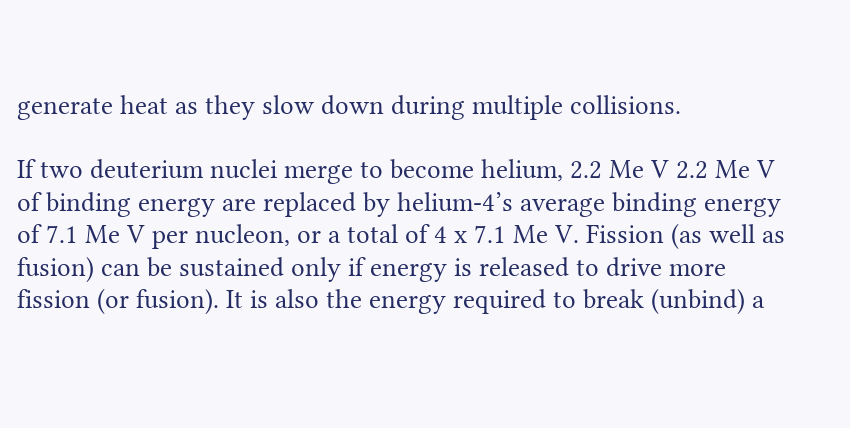generate heat as they slow down during multiple collisions.

If two deuterium nuclei merge to become helium, 2.2 Me V 2.2 Me V of binding energy are replaced by helium-4’s average binding energy of 7.1 Me V per nucleon, or a total of 4 x 7.1 Me V. Fission (as well as fusion) can be sustained only if energy is released to drive more fission (or fusion). It is also the energy required to break (unbind) a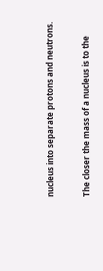nucleus into separate protons and neutrons.

The closer the mass of a nucleus is to the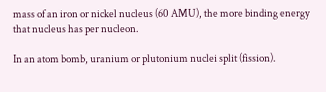mass of an iron or nickel nucleus (60 AMU), the more binding energy that nucleus has per nucleon.

In an atom bomb, uranium or plutonium nuclei split (fission).